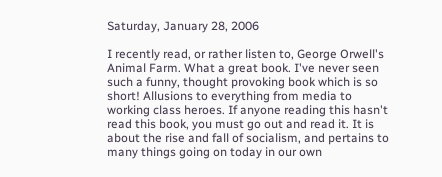Saturday, January 28, 2006

I recently read, or rather listen to, George Orwell's Animal Farm. What a great book. I've never seen such a funny, thought provoking book which is so short! Allusions to everything from media to working class heroes. If anyone reading this hasn't read this book, you must go out and read it. It is about the rise and fall of socialism, and pertains to many things going on today in our own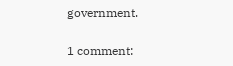government.

1 comment: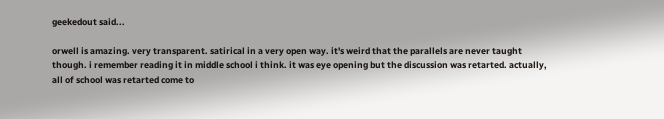geekedout said...

orwell is amazing. very transparent. satirical in a very open way. it's weird that the parallels are never taught though. i remember reading it in middle school i think. it was eye opening but the discussion was retarted. actually, all of school was retarted come to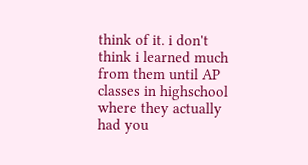think of it. i don't think i learned much from them until AP classes in highschool where they actually had you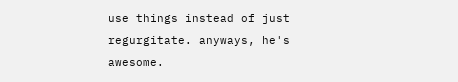use things instead of just regurgitate. anyways, he's awesome.